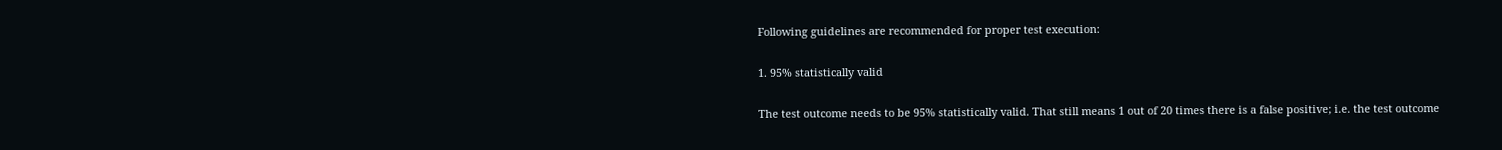Following guidelines are recommended for proper test execution:

1. 95% statistically valid

The test outcome needs to be 95% statistically valid. That still means 1 out of 20 times there is a false positive; i.e. the test outcome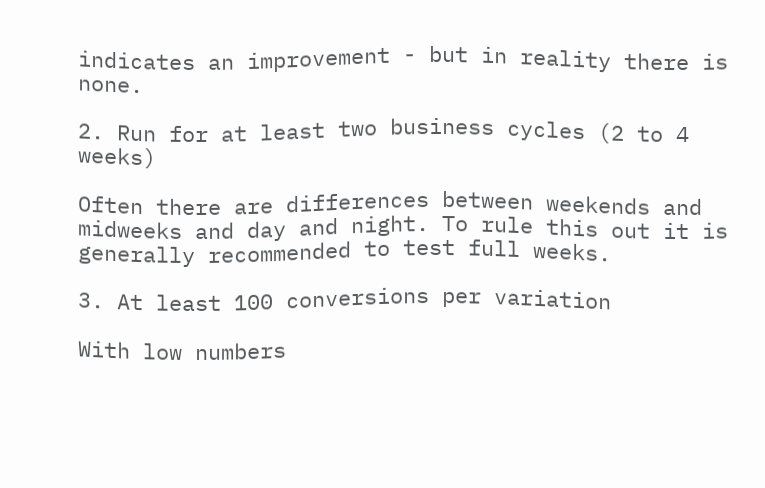indicates an improvement - but in reality there is none.

2. Run for at least two business cycles (2 to 4 weeks)

Often there are differences between weekends and midweeks and day and night. To rule this out it is generally recommended to test full weeks.

3. At least 100 conversions per variation

With low numbers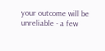your outcome will be unreliable - a few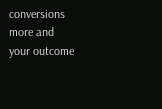conversions more and your outcome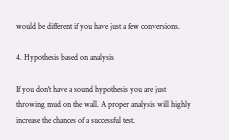would be different if you have just a few conversions.

4. Hypothesis based on analysis

If you don't have a sound hypothesis you are just throwing mud on the wall. A proper analysis will highly increase the chances of a successful test.